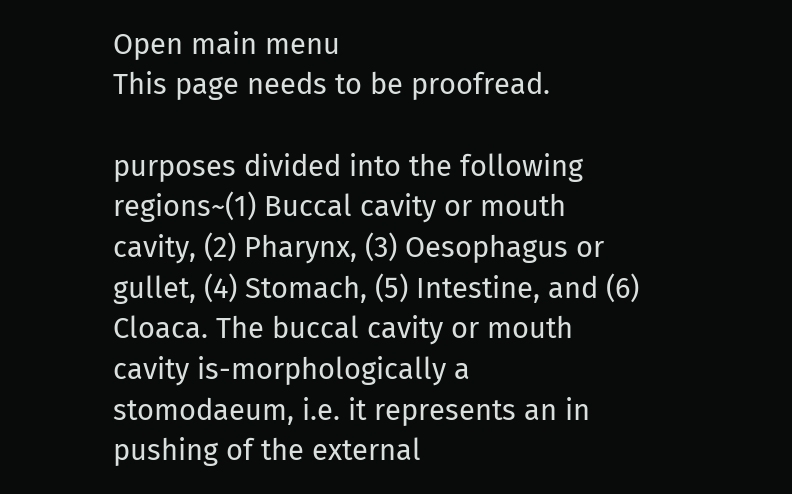Open main menu
This page needs to be proofread.

purposes divided into the following regions~(1) Buccal cavity or mouth cavity, (2) Pharynx, (3) Oesophagus or gullet, (4) Stomach, (5) Intestine, and (6) Cloaca. The buccal cavity or mouth cavity is-morphologically a stomodaeum, i.e. it represents an in pushing of the external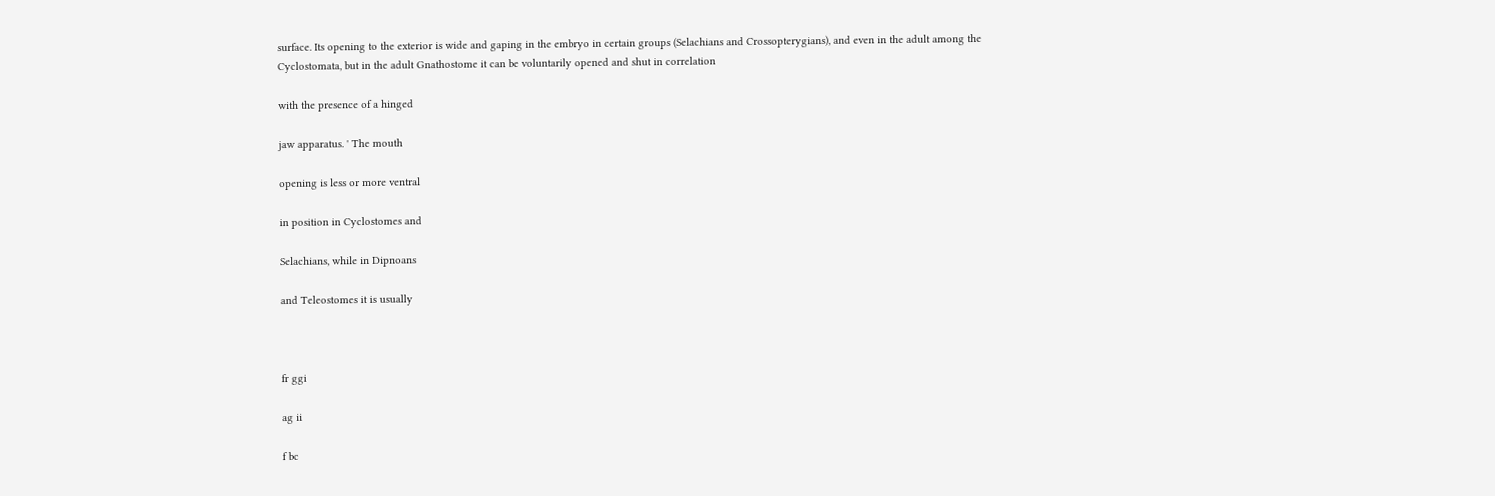surface. Its opening to the exterior is wide and gaping in the embryo in certain groups (Selachians and Crossopterygians), and even in the adult among the Cyclostomata, but in the adult Gnathostome it can be voluntarily opened and shut in correlation

with the presence of a hinged

jaw apparatus. ' The mouth

opening is less or more ventral

in position in Cyclostomes and

Selachians, while in Dipnoans

and Teleostomes it is usually



fr ggi

ag ii

f bc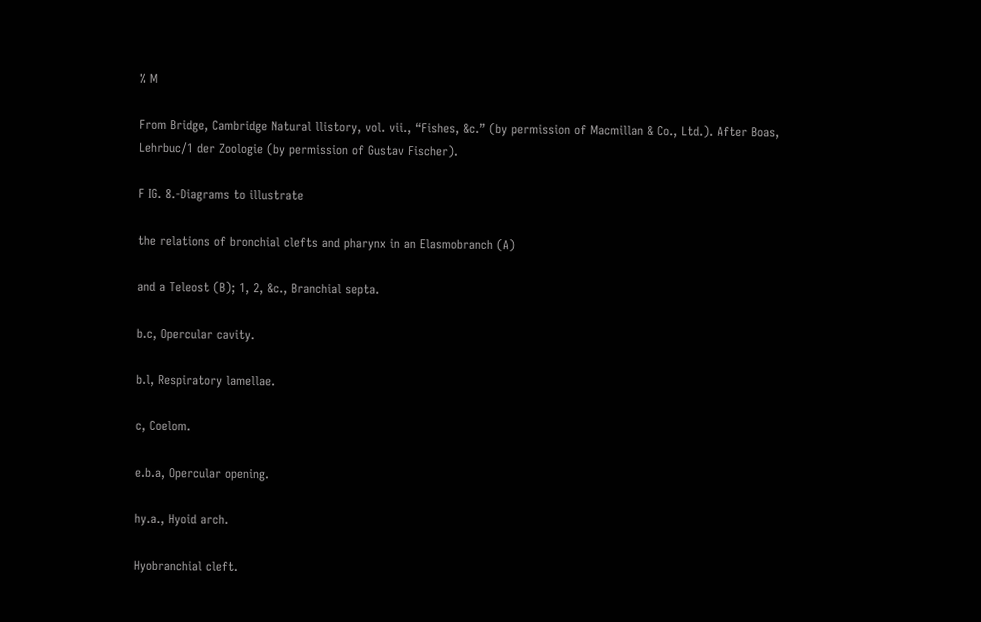% M

From Bridge, Cambridge Natural llistory, vol. vii., “Fishes, &c.” (by permission of Macmillan & Co., Ltd.). After Boas, Lehrbuc/1 der Zoologie (by permission of Gustav Fischer).

F IG. 8.-Diagrams to illustrate

the relations of bronchial clefts and pharynx in an Elasmobranch (A)

and a Teleost (B); 1, 2, &c., Branchial septa.

b.c, Opercular cavity.

b.l, Respiratory lamellae.

c, Coelom.

e.b.a, Opercular opening.

hy.a., Hyoid arch.

Hyobranchial cleft.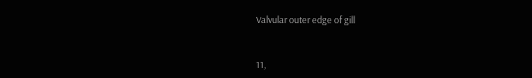Valvular outer edge of gill


11,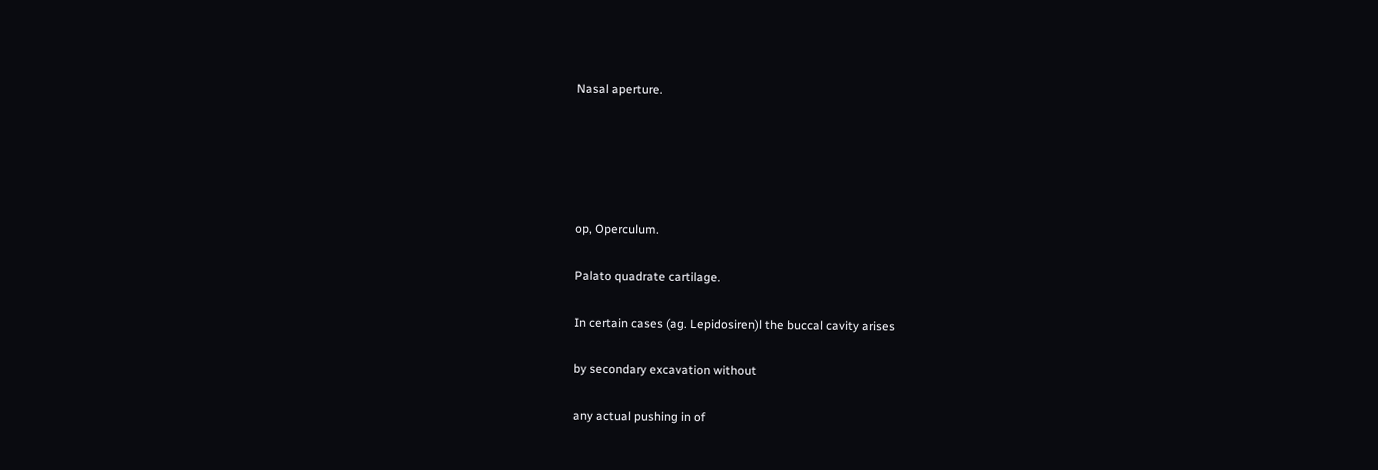Nasal aperture.





op, Operculum.

Palato quadrate cartilage.

In certain cases (ag. Lepidosiren)l the buccal cavity arises

by secondary excavation without

any actual pushing in of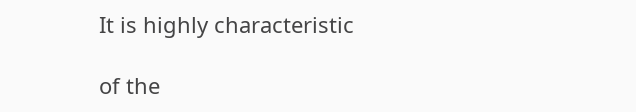It is highly characteristic

of the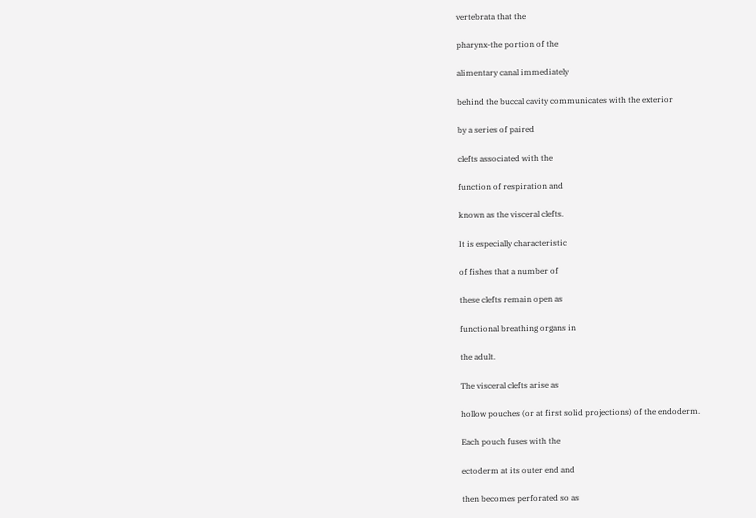vertebrata that the

pharynx-the portion of the

alimentary canal immediately

behind the buccal cavity communicates with the exterior

by a series of paired

clefts associated with the

function of respiration and

known as the visceral clefts.

It is especially characteristic

of fishes that a number of

these clefts remain open as

functional breathing organs in

the adult.

The visceral clefts arise as

hollow pouches (or at first solid projections) of the endoderm.

Each pouch fuses with the

ectoderm at its outer end and

then becomes perforated so as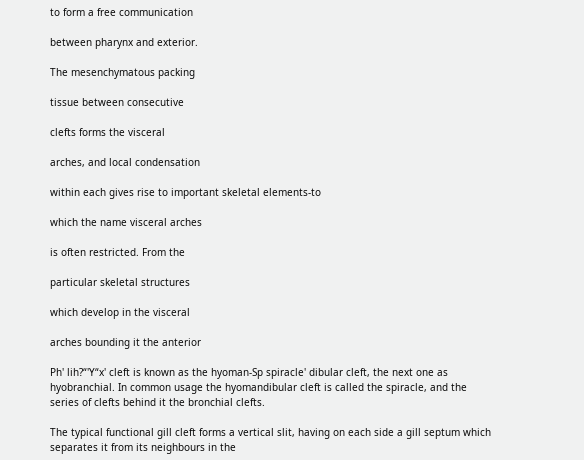to form a free communication

between pharynx and exterior.

The mesenchymatous packing

tissue between consecutive

clefts forms the visceral

arches, and local condensation

within each gives rise to important skeletal elements-to

which the name visceral arches

is often restricted. From the

particular skeletal structures

which develop in the visceral

arches bounding it the anterior

Ph' lih?“'Y“x' cleft is known as the hyoman-Sp spiracle' dibular cleft, the next one as hyobranchial. In common usage the hyomandibular cleft is called the spiracle, and the series of clefts behind it the bronchial clefts.

The typical functional gill cleft forms a vertical slit, having on each side a gill septum which separates it from its neighbours in the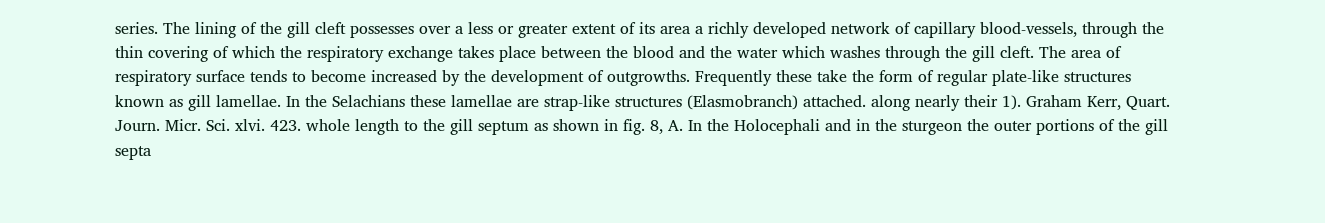series. The lining of the gill cleft possesses over a less or greater extent of its area a richly developed network of capillary blood-vessels, through the thin covering of which the respiratory exchange takes place between the blood and the water which washes through the gill cleft. The area of respiratory surface tends to become increased by the development of outgrowths. Frequently these take the form of regular plate-like structures known as gill lamellae. In the Selachians these lamellae are strap-like structures (Elasmobranch) attached. along nearly their 1). Graham Kerr, Quart. Journ. Micr. Sci. xlvi. 423. whole length to the gill septum as shown in fig. 8, A. In the Holocephali and in the sturgeon the outer portions of the gill septa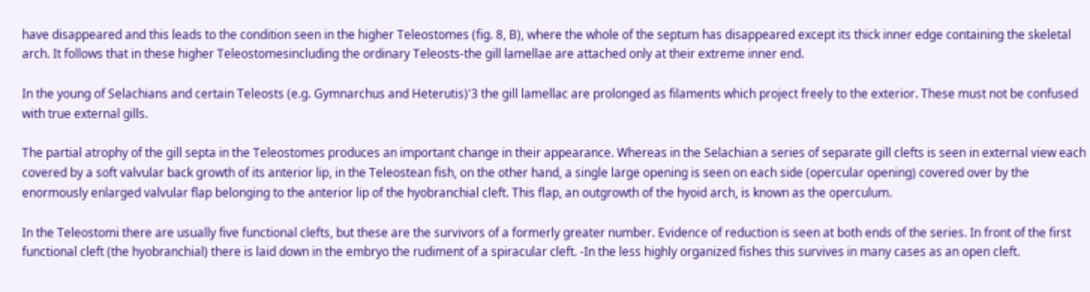have disappeared and this leads to the condition seen in the higher Teleostomes (fig. 8, B), where the whole of the septum has disappeared except its thick inner edge containing the skeletal arch. It follows that in these higher Teleostomesincluding the ordinary Teleosts-the gill lamellae are attached only at their extreme inner end.

In the young of Selachians and certain Teleosts (e.g. Gymnarchus and Heterutis)'3 the gill lamellac are prolonged as filaments which project freely to the exterior. These must not be confused with true external gills.

The partial atrophy of the gill septa in the Teleostomes produces an important change in their appearance. Whereas in the Selachian a series of separate gill clefts is seen in external view each covered by a soft valvular back growth of its anterior lip, in the Teleostean fish, on the other hand, a single large opening is seen on each side (opercular opening) covered over by the enormously enlarged valvular flap belonging to the anterior lip of the hyobranchial cleft. This flap, an outgrowth of the hyoid arch, is known as the operculum.

In the Teleostomi there are usually five functional clefts, but these are the survivors of a formerly greater number. Evidence of reduction is seen at both ends of the series. In front of the first functional cleft (the hyobranchial) there is laid down in the embryo the rudiment of a spiracular cleft. -In the less highly organized fishes this survives in many cases as an open cleft.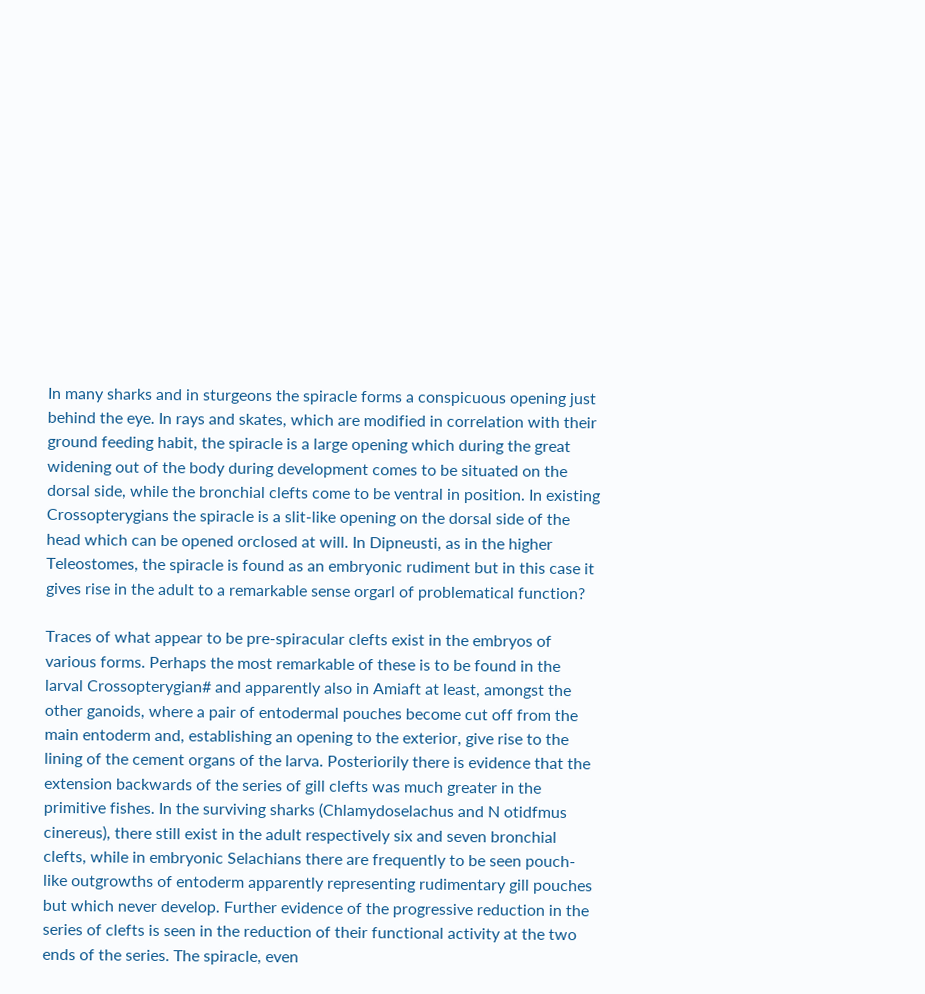In many sharks and in sturgeons the spiracle forms a conspicuous opening just behind the eye. In rays and skates, which are modified in correlation with their ground feeding habit, the spiracle is a large opening which during the great widening out of the body during development comes to be situated on the dorsal side, while the bronchial clefts come to be ventral in position. In existing Crossopterygians the spiracle is a slit-like opening on the dorsal side of the head which can be opened orclosed at will. In Dipneusti, as in the higher Teleostomes, the spiracle is found as an embryonic rudiment but in this case it gives rise in the adult to a remarkable sense orgarl of problematical function?

Traces of what appear to be pre-spiracular clefts exist in the embryos of various forms. Perhaps the most remarkable of these is to be found in the larval Crossopterygian# and apparently also in Amiaft at least, amongst the other ganoids, where a pair of entodermal pouches become cut off from the main entoderm and, establishing an opening to the exterior, give rise to the lining of the cement organs of the larva. Posteriorily there is evidence that the extension backwards of the series of gill clefts was much greater in the primitive fishes. In the surviving sharks (Chlamydoselachus and N otidfmus cinereus), there still exist in the adult respectively six and seven bronchial clefts, while in embryonic Selachians there are frequently to be seen pouch-like outgrowths of entoderm apparently representing rudimentary gill pouches but which never develop. Further evidence of the progressive reduction in the series of clefts is seen in the reduction of their functional activity at the two ends of the series. The spiracle, even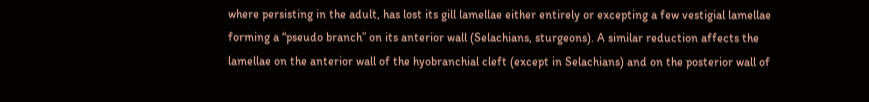where persisting in the adult, has lost its gill lamellae either entirely or excepting a few vestigial lamellae forming a “pseudo branch” on its anterior wall (Selachians, sturgeons). A similar reduction affects the lamellae on the anterior wall of the hyobranchial cleft (except in Selachians) and on the posterior wall of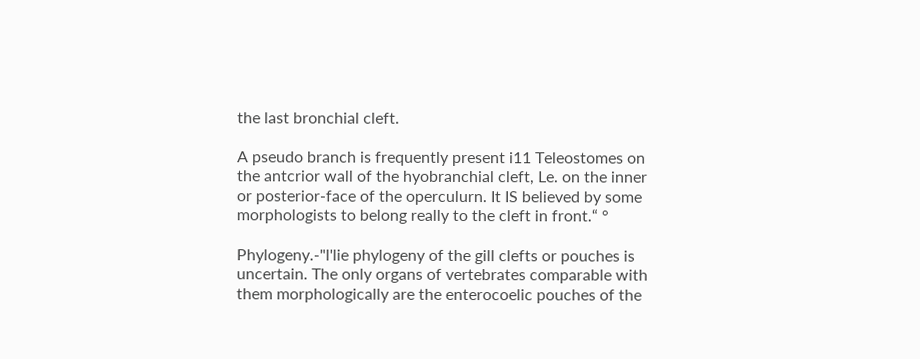the last bronchial cleft.

A pseudo branch is frequently present i11 Teleostomes on the antcrior wall of the hyobranchial cleft, Le. on the inner or posterior-face of the operculurn. It IS believed by some morphologists to belong really to the cleft in front.“ °

Phylogeny.-"l'lie phylogeny of the gill clefts or pouches is uncertain. The only organs of vertebrates comparable with them morphologically are the enterocoelic pouches of the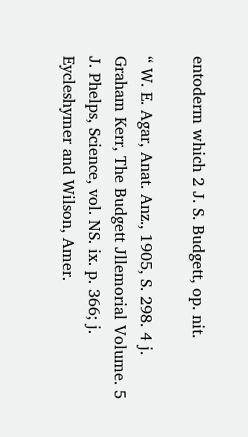entoderm which 2 J. S. Budgett, op. nit.

“ W. E. Agar, Anat. Anz., 1905, S. 298. 4 j. Graham Kerr, The Budgett Jllemorial Volume. 5 J. Phelps, Science, vol. NS. ix. p. 366; j. Eycleshymer and Wilson, Amer.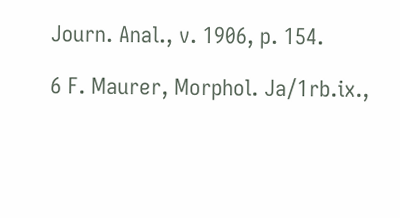Journ. Anal., v. 1906, p. 154.

6 F. Maurer, Morphol. Ja/1rb.ix.,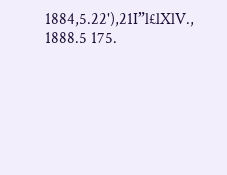1884,5.22'),21I”l£lXlV., 1888.5 175.